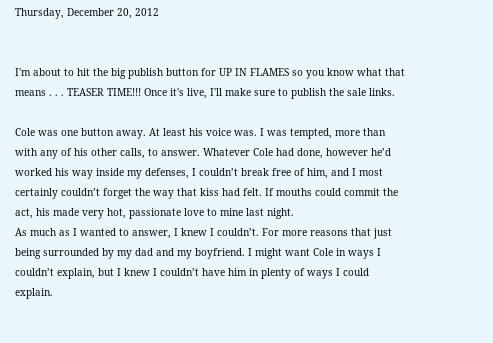Thursday, December 20, 2012


I'm about to hit the big publish button for UP IN FLAMES so you know what that means . . . TEASER TIME!!! Once it's live, I'll make sure to publish the sale links.

Cole was one button away. At least his voice was. I was tempted, more than with any of his other calls, to answer. Whatever Cole had done, however he’d worked his way inside my defenses, I couldn’t break free of him, and I most certainly couldn’t forget the way that kiss had felt. If mouths could commit the act, his made very hot, passionate love to mine last night.
As much as I wanted to answer, I knew I couldn’t. For more reasons that just being surrounded by my dad and my boyfriend. I might want Cole in ways I couldn’t explain, but I knew I couldn’t have him in plenty of ways I could explain.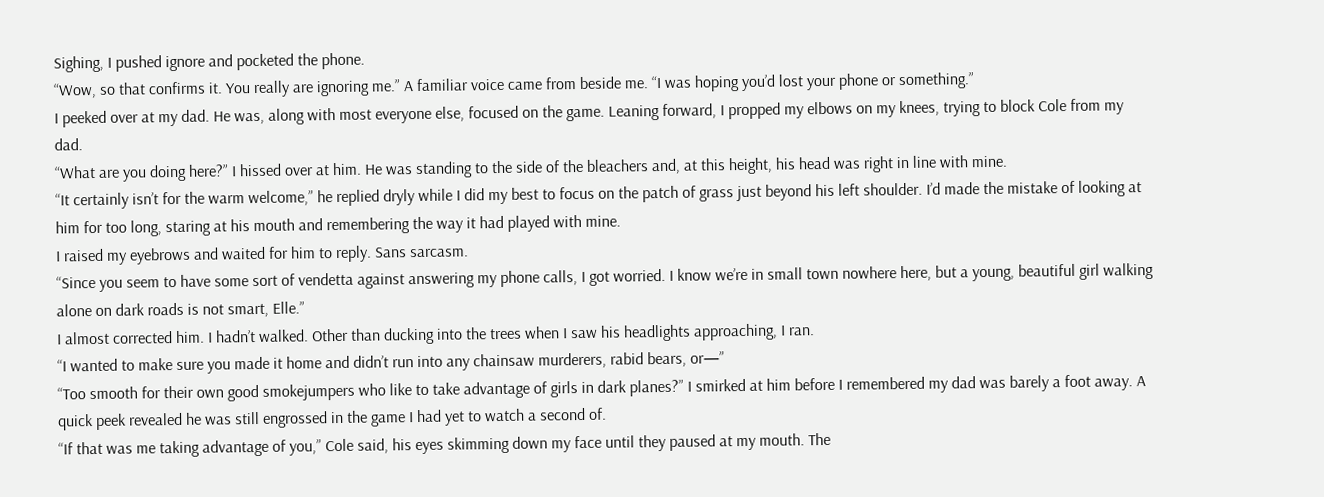Sighing, I pushed ignore and pocketed the phone.
“Wow, so that confirms it. You really are ignoring me.” A familiar voice came from beside me. “I was hoping you’d lost your phone or something.”
I peeked over at my dad. He was, along with most everyone else, focused on the game. Leaning forward, I propped my elbows on my knees, trying to block Cole from my dad.
“What are you doing here?” I hissed over at him. He was standing to the side of the bleachers and, at this height, his head was right in line with mine.
“It certainly isn’t for the warm welcome,” he replied dryly while I did my best to focus on the patch of grass just beyond his left shoulder. I’d made the mistake of looking at him for too long, staring at his mouth and remembering the way it had played with mine.
I raised my eyebrows and waited for him to reply. Sans sarcasm.
“Since you seem to have some sort of vendetta against answering my phone calls, I got worried. I know we’re in small town nowhere here, but a young, beautiful girl walking alone on dark roads is not smart, Elle.”
I almost corrected him. I hadn’t walked. Other than ducking into the trees when I saw his headlights approaching, I ran.
“I wanted to make sure you made it home and didn’t run into any chainsaw murderers, rabid bears, or—”
“Too smooth for their own good smokejumpers who like to take advantage of girls in dark planes?” I smirked at him before I remembered my dad was barely a foot away. A quick peek revealed he was still engrossed in the game I had yet to watch a second of.
“If that was me taking advantage of you,” Cole said, his eyes skimming down my face until they paused at my mouth. The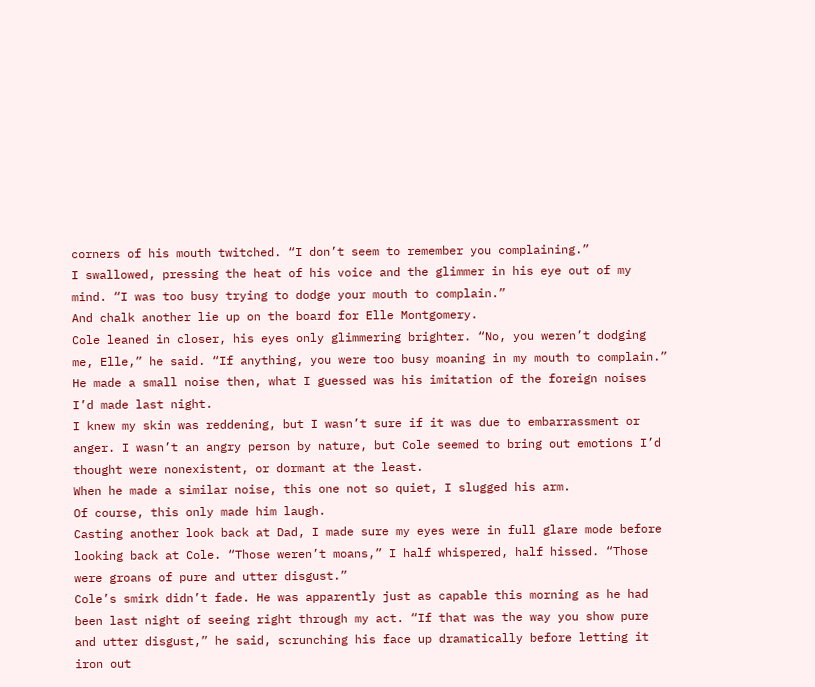corners of his mouth twitched. “I don’t seem to remember you complaining.”
I swallowed, pressing the heat of his voice and the glimmer in his eye out of my mind. “I was too busy trying to dodge your mouth to complain.”
And chalk another lie up on the board for Elle Montgomery.
Cole leaned in closer, his eyes only glimmering brighter. “No, you weren’t dodging me, Elle,” he said. “If anything, you were too busy moaning in my mouth to complain.” He made a small noise then, what I guessed was his imitation of the foreign noises I’d made last night.
I knew my skin was reddening, but I wasn’t sure if it was due to embarrassment or anger. I wasn’t an angry person by nature, but Cole seemed to bring out emotions I’d thought were nonexistent, or dormant at the least.
When he made a similar noise, this one not so quiet, I slugged his arm.
Of course, this only made him laugh.
Casting another look back at Dad, I made sure my eyes were in full glare mode before looking back at Cole. “Those weren’t moans,” I half whispered, half hissed. “Those were groans of pure and utter disgust.”
Cole’s smirk didn’t fade. He was apparently just as capable this morning as he had been last night of seeing right through my act. “If that was the way you show pure and utter disgust,” he said, scrunching his face up dramatically before letting it iron out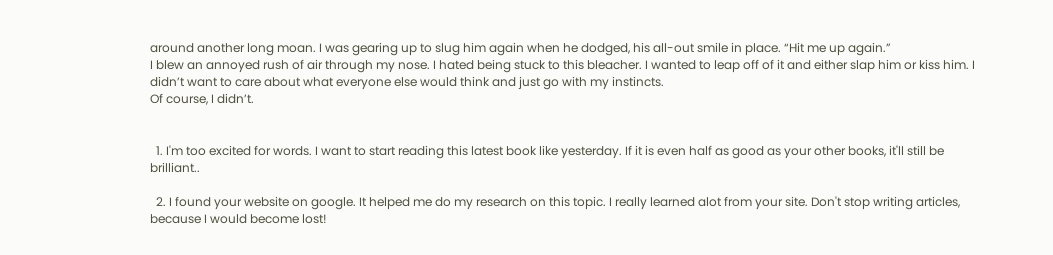around another long moan. I was gearing up to slug him again when he dodged, his all-out smile in place. “Hit me up again.”
I blew an annoyed rush of air through my nose. I hated being stuck to this bleacher. I wanted to leap off of it and either slap him or kiss him. I didn’t want to care about what everyone else would think and just go with my instincts.
Of course, I didn’t.


  1. I'm too excited for words. I want to start reading this latest book like yesterday. If it is even half as good as your other books, it'll still be brilliant..

  2. I found your website on google. It helped me do my research on this topic. I really learned alot from your site. Don't stop writing articles, because I would become lost!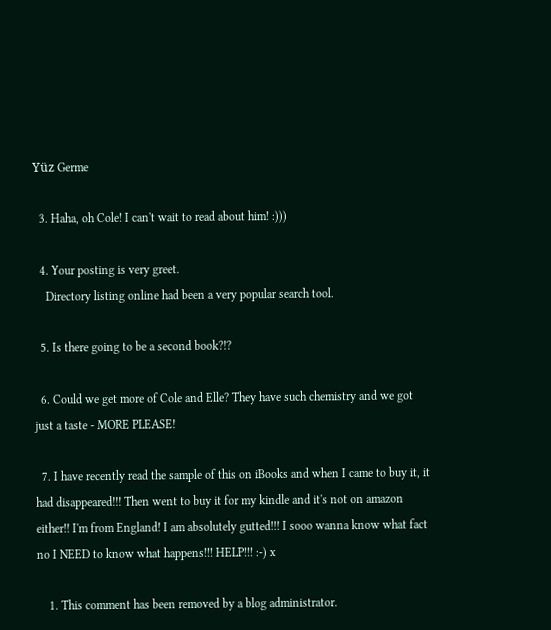Yüz Germe

  3. Haha, oh Cole! I can't wait to read about him! :)))

  4. Your posting is very greet.
    Directory listing online had been a very popular search tool.

  5. Is there going to be a second book?!?

  6. Could we get more of Cole and Elle? They have such chemistry and we got just a taste - MORE PLEASE!

  7. I have recently read the sample of this on iBooks and when I came to buy it, it had disappeared!!! Then went to buy it for my kindle and it's not on amazon either!! I'm from England! I am absolutely gutted!!! I sooo wanna know what fact no I NEED to know what happens!!! HELP!!! :-) x

    1. This comment has been removed by a blog administrator.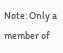Note: Only a member of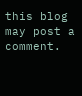this blog may post a comment.